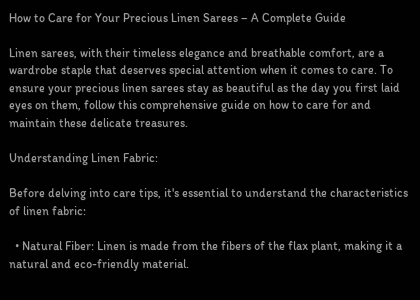How to Care for Your Precious Linen Sarees – A Complete Guide

Linen sarees, with their timeless elegance and breathable comfort, are a wardrobe staple that deserves special attention when it comes to care. To ensure your precious linen sarees stay as beautiful as the day you first laid eyes on them, follow this comprehensive guide on how to care for and maintain these delicate treasures.

Understanding Linen Fabric:

Before delving into care tips, it's essential to understand the characteristics of linen fabric:

  • Natural Fiber: Linen is made from the fibers of the flax plant, making it a natural and eco-friendly material.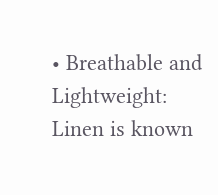• Breathable and Lightweight: Linen is known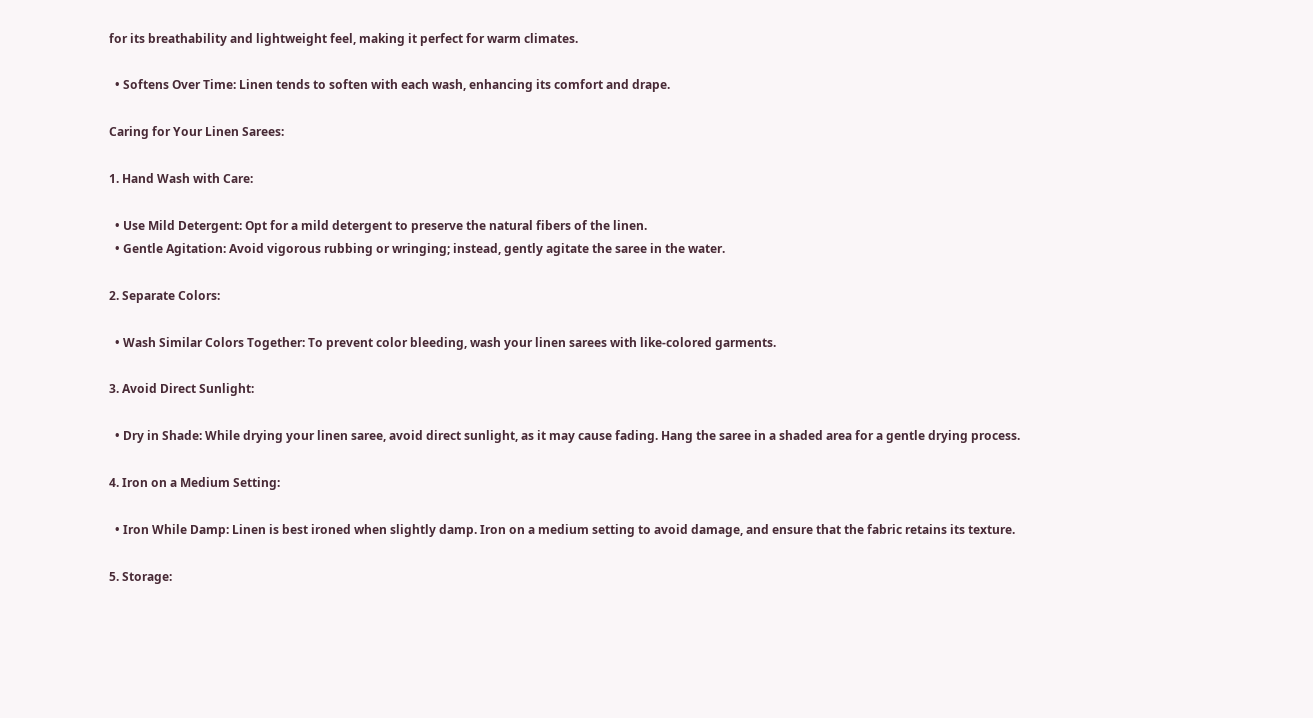for its breathability and lightweight feel, making it perfect for warm climates.

  • Softens Over Time: Linen tends to soften with each wash, enhancing its comfort and drape.

Caring for Your Linen Sarees:

1. Hand Wash with Care:

  • Use Mild Detergent: Opt for a mild detergent to preserve the natural fibers of the linen.
  • Gentle Agitation: Avoid vigorous rubbing or wringing; instead, gently agitate the saree in the water.

2. Separate Colors:

  • Wash Similar Colors Together: To prevent color bleeding, wash your linen sarees with like-colored garments.

3. Avoid Direct Sunlight:

  • Dry in Shade: While drying your linen saree, avoid direct sunlight, as it may cause fading. Hang the saree in a shaded area for a gentle drying process.

4. Iron on a Medium Setting:

  • Iron While Damp: Linen is best ironed when slightly damp. Iron on a medium setting to avoid damage, and ensure that the fabric retains its texture.

5. Storage: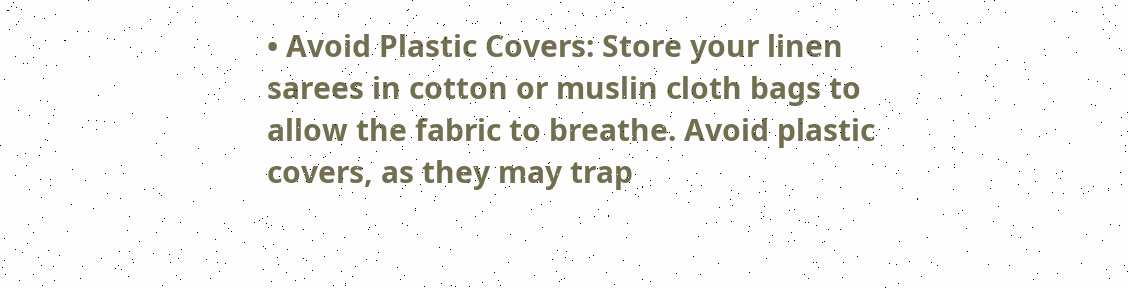• Avoid Plastic Covers: Store your linen sarees in cotton or muslin cloth bags to allow the fabric to breathe. Avoid plastic covers, as they may trap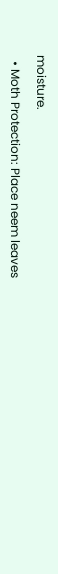moisture.

  • Moth Protection: Place neem leaves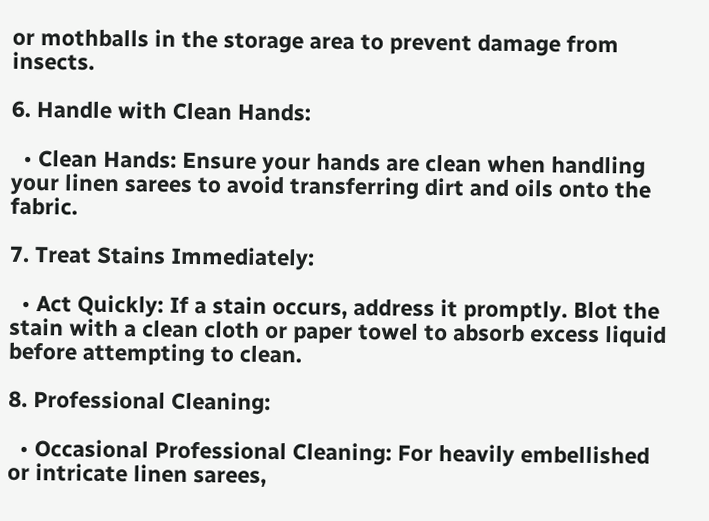or mothballs in the storage area to prevent damage from insects.

6. Handle with Clean Hands:

  • Clean Hands: Ensure your hands are clean when handling your linen sarees to avoid transferring dirt and oils onto the fabric.

7. Treat Stains Immediately:

  • Act Quickly: If a stain occurs, address it promptly. Blot the stain with a clean cloth or paper towel to absorb excess liquid before attempting to clean.

8. Professional Cleaning:

  • Occasional Professional Cleaning: For heavily embellished or intricate linen sarees,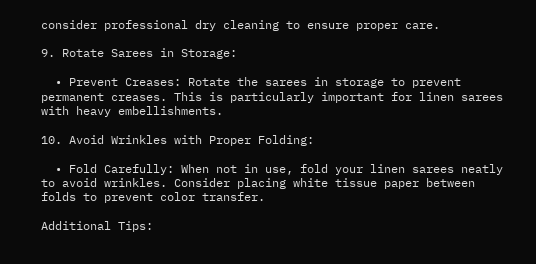consider professional dry cleaning to ensure proper care.

9. Rotate Sarees in Storage:

  • Prevent Creases: Rotate the sarees in storage to prevent permanent creases. This is particularly important for linen sarees with heavy embellishments.

10. Avoid Wrinkles with Proper Folding:

  • Fold Carefully: When not in use, fold your linen sarees neatly to avoid wrinkles. Consider placing white tissue paper between folds to prevent color transfer.

Additional Tips: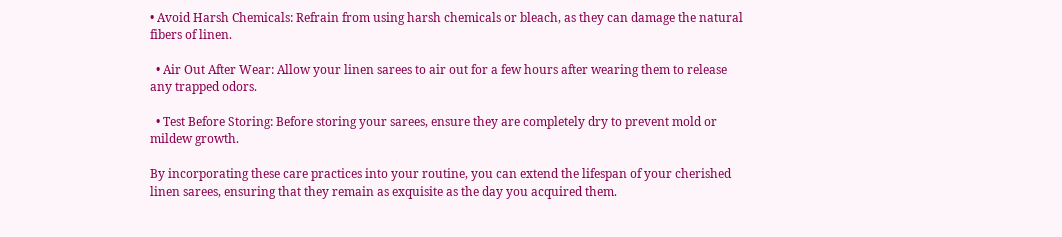• Avoid Harsh Chemicals: Refrain from using harsh chemicals or bleach, as they can damage the natural fibers of linen.

  • Air Out After Wear: Allow your linen sarees to air out for a few hours after wearing them to release any trapped odors.

  • Test Before Storing: Before storing your sarees, ensure they are completely dry to prevent mold or mildew growth.

By incorporating these care practices into your routine, you can extend the lifespan of your cherished linen sarees, ensuring that they remain as exquisite as the day you acquired them.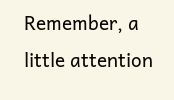Remember, a little attention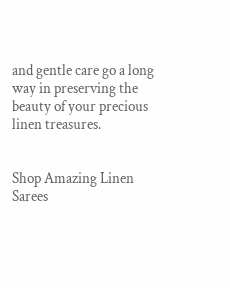and gentle care go a long way in preserving the beauty of your precious linen treasures.


Shop Amazing Linen Sarees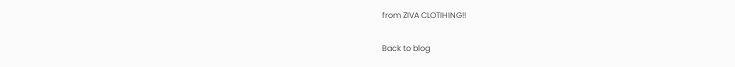from ZIVA CLOTIHING!!

Back to blog